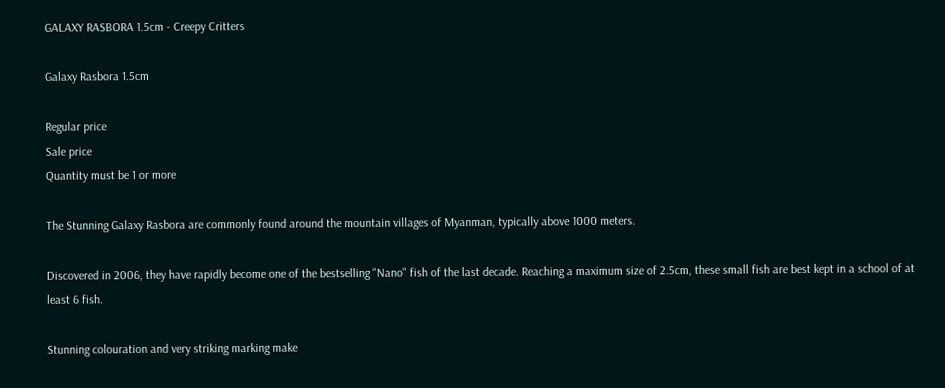GALAXY RASBORA 1.5cm - Creepy Critters

Galaxy Rasbora 1.5cm

Regular price
Sale price
Quantity must be 1 or more

The Stunning Galaxy Rasbora are commonly found around the mountain villages of Myanman, typically above 1000 meters.

Discovered in 2006, they have rapidly become one of the bestselling "Nano" fish of the last decade. Reaching a maximum size of 2.5cm, these small fish are best kept in a school of at least 6 fish.

Stunning colouration and very striking marking make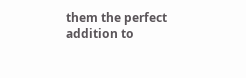them the perfect addition to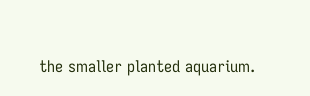the smaller planted aquarium.